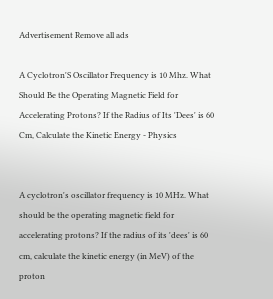Advertisement Remove all ads

A Cyclotron'S Oscillator Frequency is 10 Mhz. What Should Be the Operating Magnetic Field for Accelerating Protons? If the Radius of Its 'Dees' is 60 Cm, Calculate the Kinetic Energy - Physics


A cyclotron's oscillator frequency is 10 MHz. What should be the operating magnetic field for accelerating protons? If the radius of its 'dees' is 60 cm, calculate the kinetic energy (in MeV) of the proton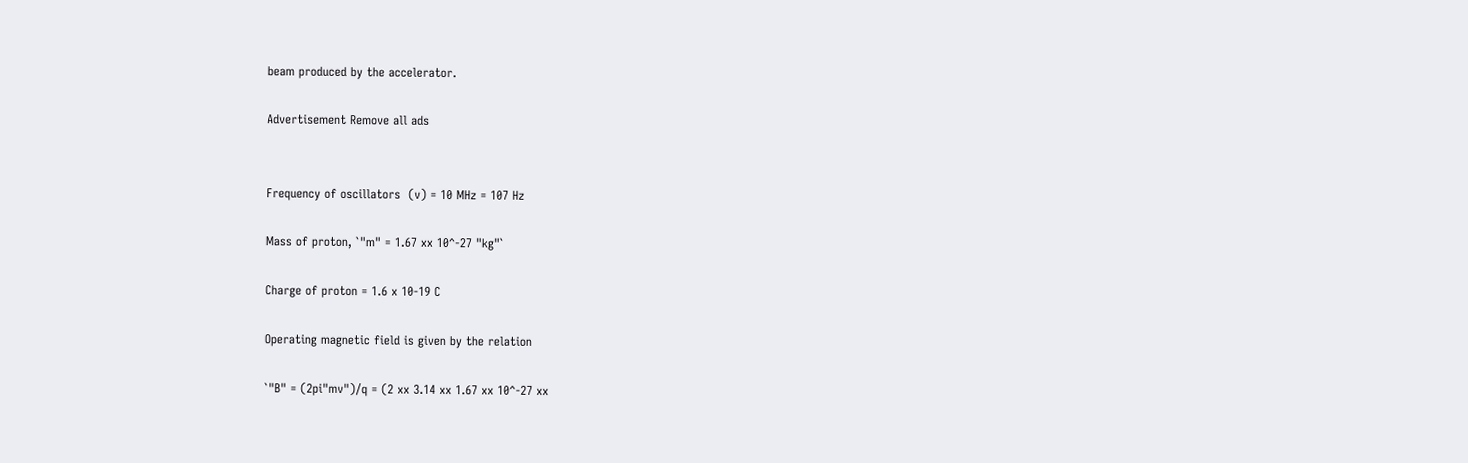beam produced by the accelerator.

Advertisement Remove all ads


Frequency of oscillators  (v) = 10 MHz = 107 Hz

Mass of proton, `"m" = 1.67 xx 10^-27 "kg"`

Charge of proton = 1.6 x 10-19 C

Operating magnetic field is given by the relation

`"B" = (2pi"mv")/q = (2 xx 3.14 xx 1.67 xx 10^-27 xx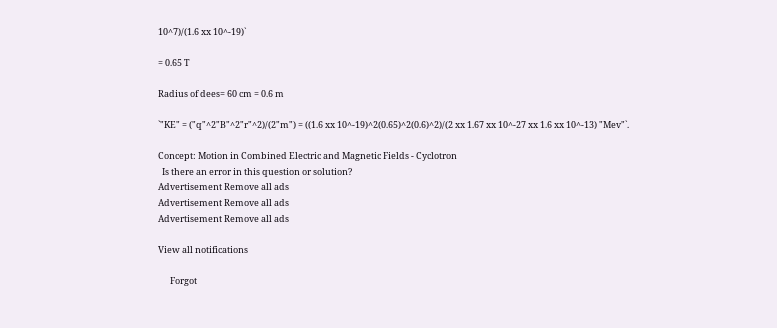10^7)/(1.6 xx 10^-19)`

= 0.65 T

Radius of dees= 60 cm = 0.6 m

`"KE" = ("q"^2"B"^2"r"^2)/(2"m") = ((1.6 xx 10^-19)^2(0.65)^2(0.6)^2)/(2 xx 1.67 xx 10^-27 xx 1.6 xx 10^-13) "Mev"`.

Concept: Motion in Combined Electric and Magnetic Fields - Cyclotron
  Is there an error in this question or solution?
Advertisement Remove all ads
Advertisement Remove all ads
Advertisement Remove all ads

View all notifications

      Forgot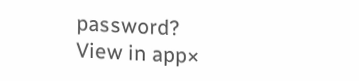password?
View in app×